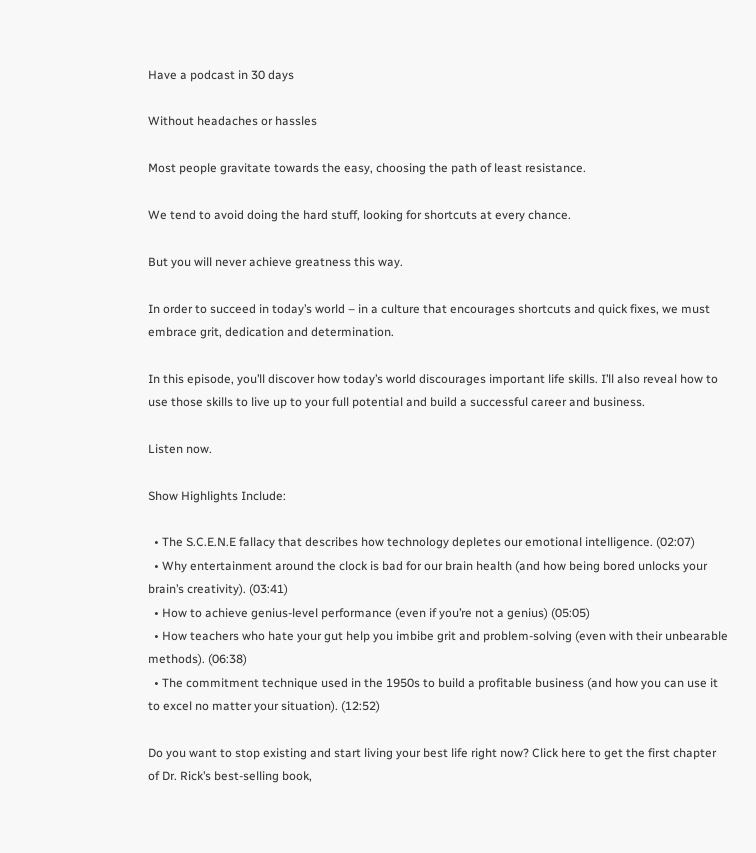Have a podcast in 30 days

Without headaches or hassles

Most people gravitate towards the easy, choosing the path of least resistance.

We tend to avoid doing the hard stuff, looking for shortcuts at every chance.

But you will never achieve greatness this way.

In order to succeed in today’s world – in a culture that encourages shortcuts and quick fixes, we must embrace grit, dedication and determination.

In this episode, you’ll discover how today’s world discourages important life skills. I’ll also reveal how to use those skills to live up to your full potential and build a successful career and business.

Listen now.

Show Highlights Include:

  • The S.C.E.N.E fallacy that describes how technology depletes our emotional intelligence. (02:07)
  • Why entertainment around the clock is bad for our brain health (and how being bored unlocks your brain’s creativity). (03:41)
  • How to achieve genius-level performance (even if you’re not a genius) (05:05)
  • How teachers who hate your gut help you imbibe grit and problem-solving (even with their unbearable methods). (06:38)
  • The commitment technique used in the 1950s to build a profitable business (and how you can use it to excel no matter your situation). (12:52)

Do you want to stop existing and start living your best life right now? Click here to get the first chapter of Dr. Rick’s best-selling book,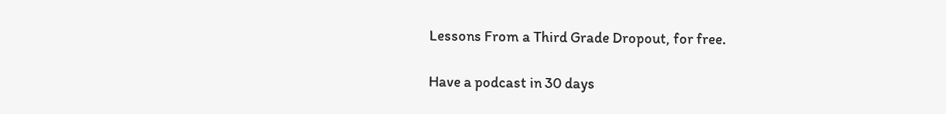Lessons From a Third Grade Dropout, for free.

Have a podcast in 30 days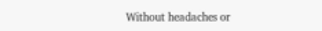Without headaches or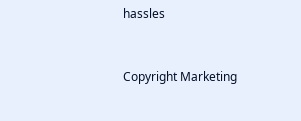hassles


Copyright Marketing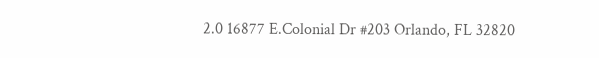2.0 16877 E.Colonial Dr #203 Orlando, FL 32820